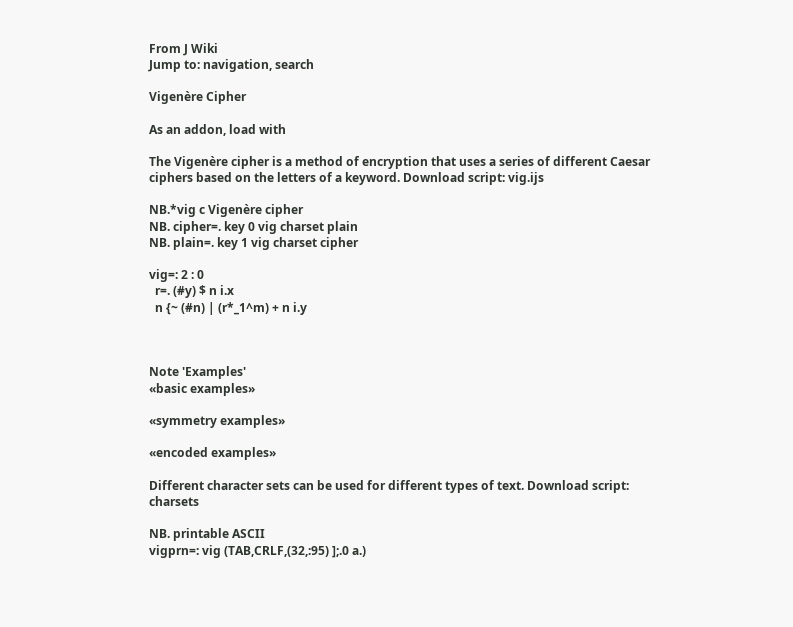From J Wiki
Jump to: navigation, search

Vigenère Cipher

As an addon, load with

The Vigenère cipher is a method of encryption that uses a series of different Caesar ciphers based on the letters of a keyword. Download script: vig.ijs

NB.*vig c Vigenère cipher
NB. cipher=. key 0 vig charset plain
NB. plain=. key 1 vig charset cipher

vig=: 2 : 0
  r=. (#y) $ n i.x
  n {~ (#n) | (r*_1^m) + n i.y



Note 'Examples'
«basic examples»

«symmetry examples»

«encoded examples»

Different character sets can be used for different types of text. Download script: charsets

NB. printable ASCII
vigprn=: vig (TAB,CRLF,(32,:95) ];.0 a.)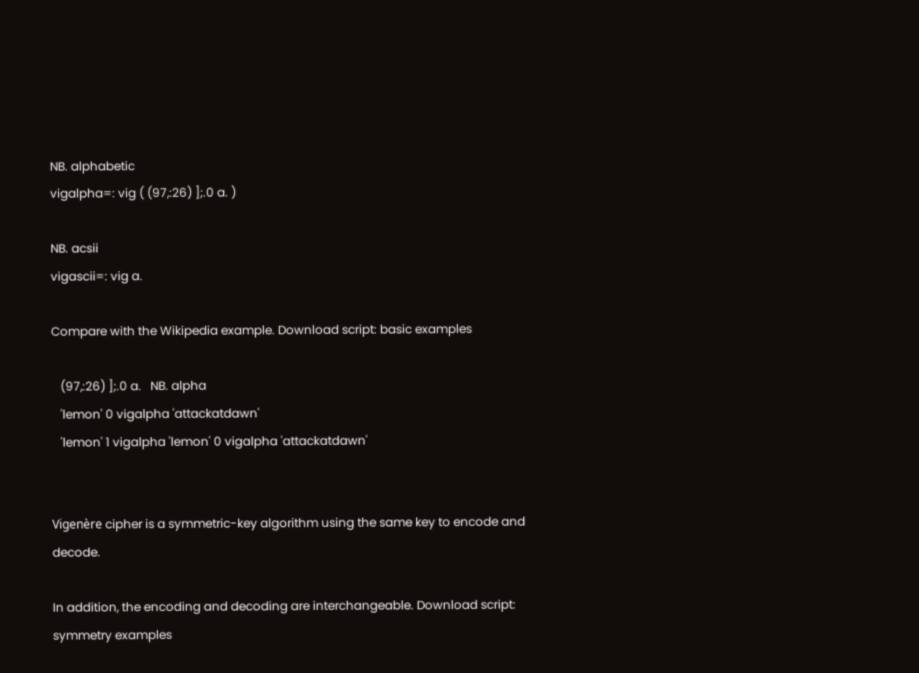NB. alphabetic
vigalpha=: vig ( (97,:26) ];.0 a. )

NB. acsii
vigascii=: vig a.

Compare with the Wikipedia example. Download script: basic examples

   (97,:26) ];.0 a.   NB. alpha
   'lemon' 0 vigalpha 'attackatdawn'
   'lemon' 1 vigalpha 'lemon' 0 vigalpha 'attackatdawn'


Vigenère cipher is a symmetric-key algorithm using the same key to encode and decode.

In addition, the encoding and decoding are interchangeable. Download script: symmetry examples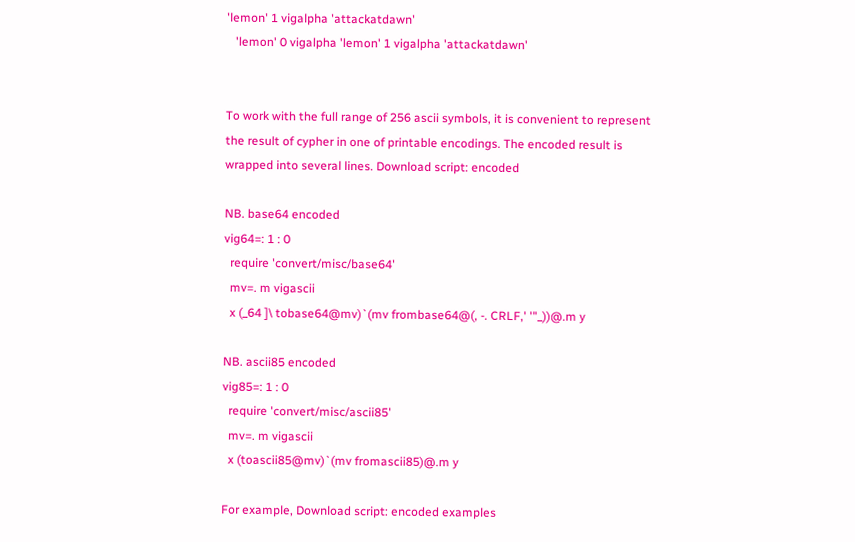'lemon' 1 vigalpha 'attackatdawn'
   'lemon' 0 vigalpha 'lemon' 1 vigalpha 'attackatdawn'


To work with the full range of 256 ascii symbols, it is convenient to represent the result of cypher in one of printable encodings. The encoded result is wrapped into several lines. Download script: encoded

NB. base64 encoded
vig64=: 1 : 0
  require 'convert/misc/base64'
  mv=. m vigascii
  x (_64 ]\ tobase64@mv)`(mv frombase64@(, -. CRLF,' '"_))@.m y

NB. ascii85 encoded
vig85=: 1 : 0
  require 'convert/misc/ascii85'
  mv=. m vigascii
  x (toascii85@mv)`(mv fromascii85)@.m y

For example, Download script: encoded examples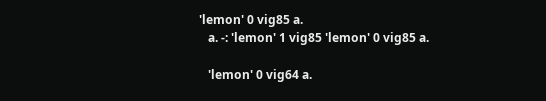'lemon' 0 vig85 a.
   a. -: 'lemon' 1 vig85 'lemon' 0 vig85 a.

   'lemon' 0 vig64 a.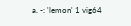a. -: 'lemon' 1 vig64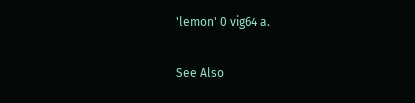'lemon' 0 vig64 a.

See Also